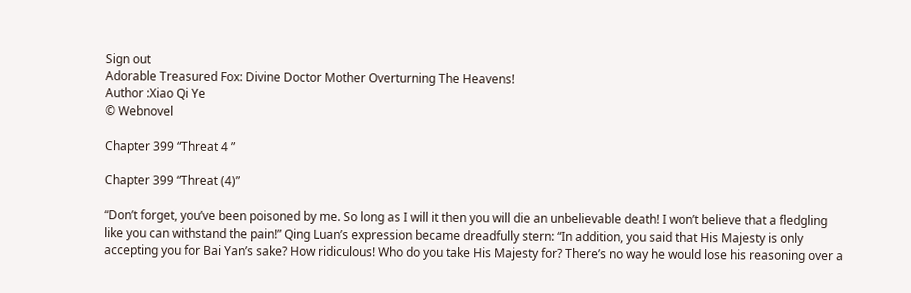Sign out
Adorable Treasured Fox: Divine Doctor Mother Overturning The Heavens!
Author :Xiao Qi Ye
© Webnovel

Chapter 399 “Threat 4 ”

Chapter 399 “Threat (4)”

“Don’t forget, you’ve been poisoned by me. So long as I will it then you will die an unbelievable death! I won’t believe that a fledgling like you can withstand the pain!” Qing Luan’s expression became dreadfully stern: “In addition, you said that His Majesty is only accepting you for Bai Yan’s sake? How ridiculous! Who do you take His Majesty for? There’s no way he would lose his reasoning over a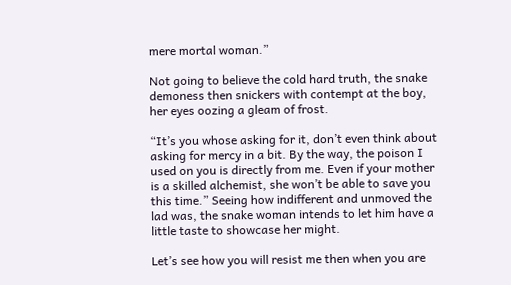mere mortal woman.”

Not going to believe the cold hard truth, the snake demoness then snickers with contempt at the boy, her eyes oozing a gleam of frost.

“It’s you whose asking for it, don’t even think about asking for mercy in a bit. By the way, the poison I used on you is directly from me. Even if your mother is a skilled alchemist, she won’t be able to save you this time.” Seeing how indifferent and unmoved the lad was, the snake woman intends to let him have a little taste to showcase her might.

Let’s see how you will resist me then when you are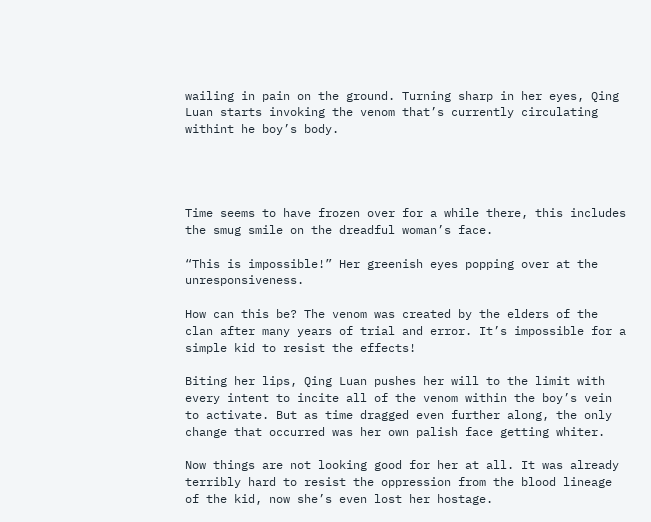wailing in pain on the ground. Turning sharp in her eyes, Qing Luan starts invoking the venom that’s currently circulating withint he boy’s body.




Time seems to have frozen over for a while there, this includes the smug smile on the dreadful woman’s face.

“This is impossible!” Her greenish eyes popping over at the unresponsiveness.

How can this be? The venom was created by the elders of the clan after many years of trial and error. It’s impossible for a simple kid to resist the effects!

Biting her lips, Qing Luan pushes her will to the limit with every intent to incite all of the venom within the boy’s vein to activate. But as time dragged even further along, the only change that occurred was her own palish face getting whiter.

Now things are not looking good for her at all. It was already terribly hard to resist the oppression from the blood lineage of the kid, now she’s even lost her hostage.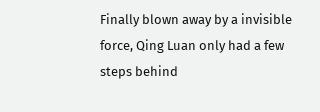Finally blown away by a invisible force, Qing Luan only had a few steps behind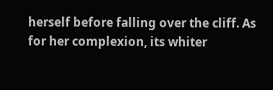herself before falling over the cliff. As for her complexion, its whiter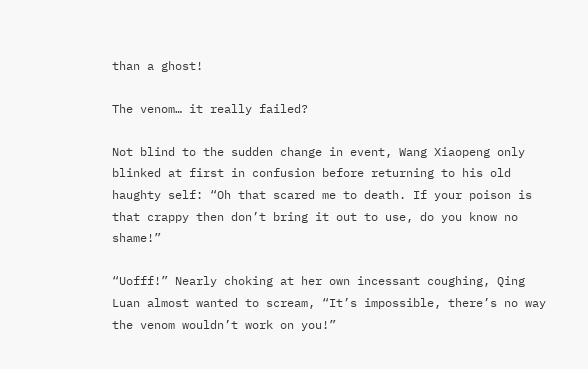than a ghost!

The venom… it really failed?

Not blind to the sudden change in event, Wang Xiaopeng only blinked at first in confusion before returning to his old haughty self: “Oh that scared me to death. If your poison is that crappy then don’t bring it out to use, do you know no shame!”

“Uofff!” Nearly choking at her own incessant coughing, Qing Luan almost wanted to scream, “It’s impossible, there’s no way the venom wouldn’t work on you!”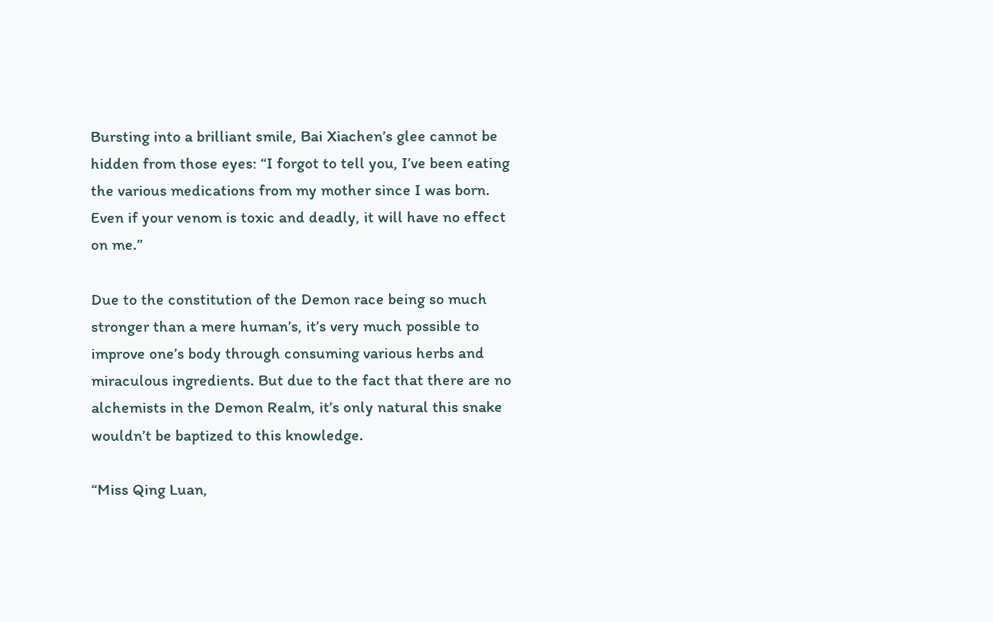Bursting into a brilliant smile, Bai Xiachen’s glee cannot be hidden from those eyes: “I forgot to tell you, I’ve been eating the various medications from my mother since I was born. Even if your venom is toxic and deadly, it will have no effect on me.”

Due to the constitution of the Demon race being so much stronger than a mere human’s, it’s very much possible to improve one’s body through consuming various herbs and miraculous ingredients. But due to the fact that there are no alchemists in the Demon Realm, it’s only natural this snake wouldn’t be baptized to this knowledge.

“Miss Qing Luan,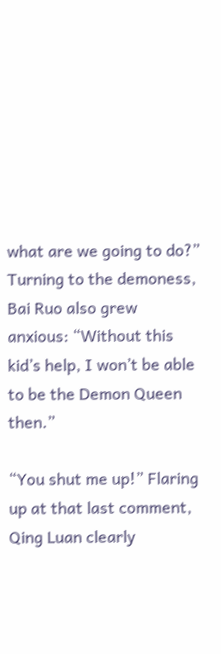what are we going to do?” Turning to the demoness, Bai Ruo also grew anxious: “Without this kid’s help, I won’t be able to be the Demon Queen then.”

“You shut me up!” Flaring up at that last comment, Qing Luan clearly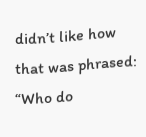didn’t like how that was phrased: “Who do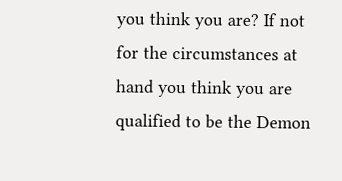you think you are? If not for the circumstances at hand you think you are qualified to be the Demon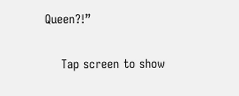Queen?!”


    Tap screen to show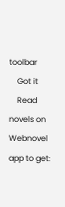toolbar
    Got it
    Read novels on Webnovel app to get: